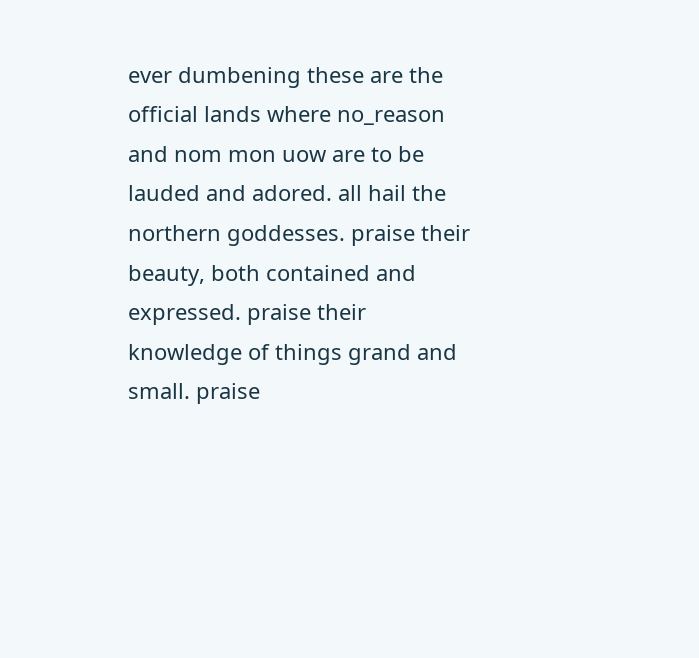ever dumbening these are the official lands where no_reason and nom mon uow are to be lauded and adored. all hail the northern goddesses. praise their beauty, both contained and expressed. praise their knowledge of things grand and small. praise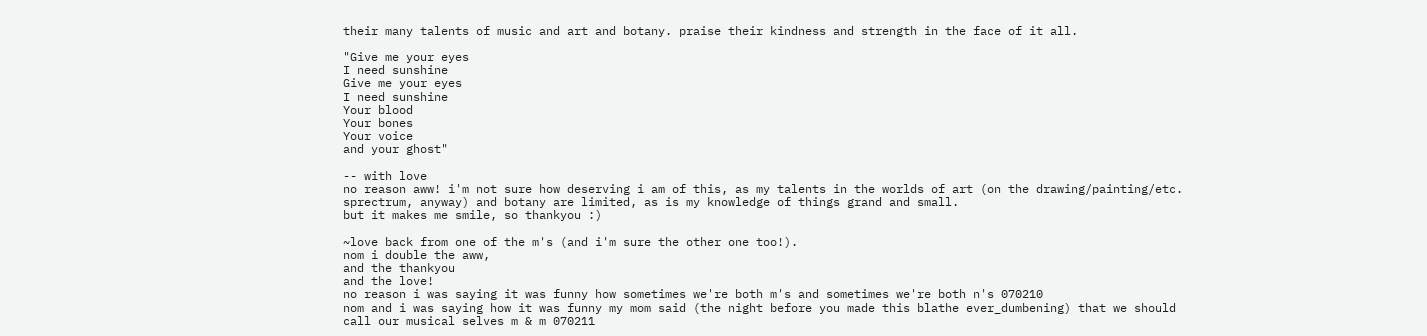their many talents of music and art and botany. praise their kindness and strength in the face of it all.

"Give me your eyes
I need sunshine
Give me your eyes
I need sunshine
Your blood
Your bones
Your voice
and your ghost"

-- with love
no reason aww! i'm not sure how deserving i am of this, as my talents in the worlds of art (on the drawing/painting/etc. sprectrum, anyway) and botany are limited, as is my knowledge of things grand and small.
but it makes me smile, so thankyou :)

~love back from one of the m's (and i'm sure the other one too!).
nom i double the aww,
and the thankyou
and the love!
no reason i was saying it was funny how sometimes we're both m's and sometimes we're both n's 070210
nom and i was saying how it was funny my mom said (the night before you made this blathe ever_dumbening) that we should call our musical selves m & m 070211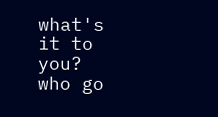what's it to you?
who go